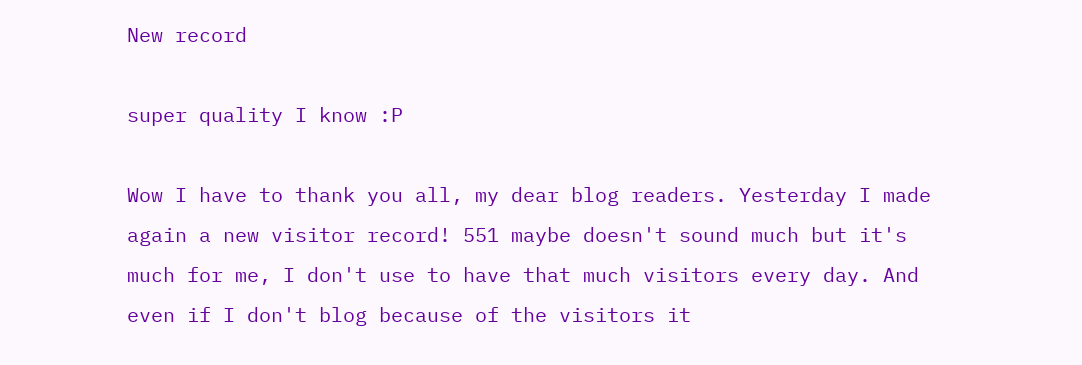New record

super quality I know :P

Wow I have to thank you all, my dear blog readers. Yesterday I made again a new visitor record! 551 maybe doesn't sound much but it's much for me, I don't use to have that much visitors every day. And even if I don't blog because of the visitors it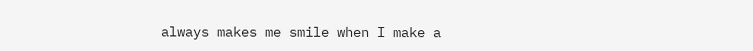always makes me smile when I make a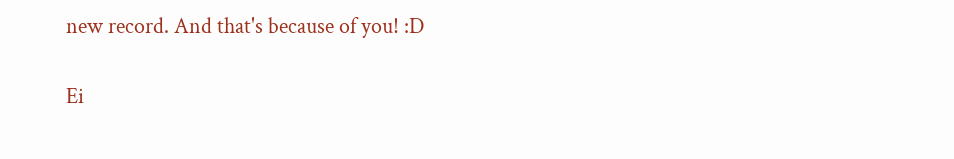new record. And that's because of you! :D

Ei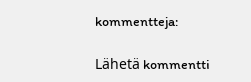kommentteja:

Lähetä kommentti